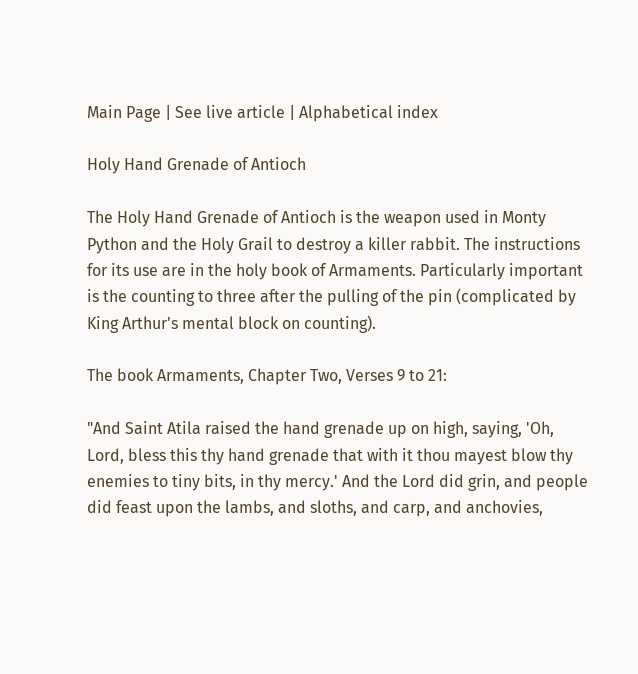Main Page | See live article | Alphabetical index

Holy Hand Grenade of Antioch

The Holy Hand Grenade of Antioch is the weapon used in Monty Python and the Holy Grail to destroy a killer rabbit. The instructions for its use are in the holy book of Armaments. Particularly important is the counting to three after the pulling of the pin (complicated by King Arthur's mental block on counting).

The book Armaments, Chapter Two, Verses 9 to 21:

"And Saint Atila raised the hand grenade up on high, saying, 'Oh, Lord, bless this thy hand grenade that with it thou mayest blow thy enemies to tiny bits, in thy mercy.' And the Lord did grin, and people did feast upon the lambs, and sloths, and carp, and anchovies,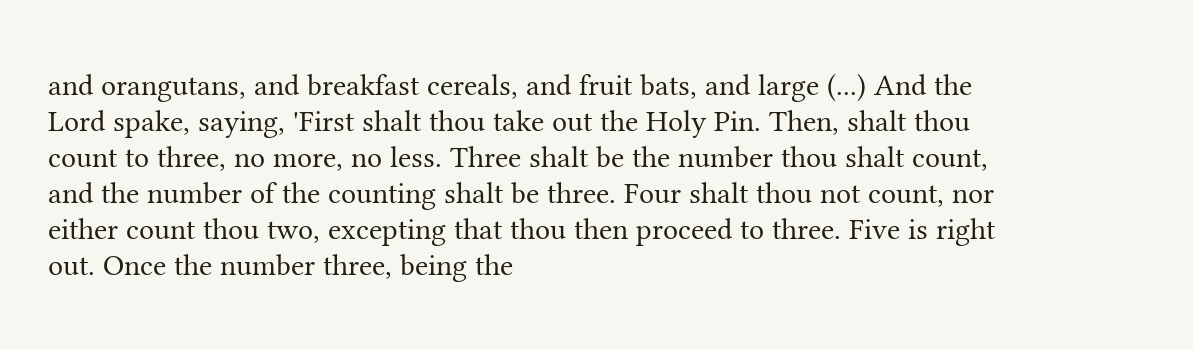and orangutans, and breakfast cereals, and fruit bats, and large (...) And the Lord spake, saying, 'First shalt thou take out the Holy Pin. Then, shalt thou count to three, no more, no less. Three shalt be the number thou shalt count, and the number of the counting shalt be three. Four shalt thou not count, nor either count thou two, excepting that thou then proceed to three. Five is right out. Once the number three, being the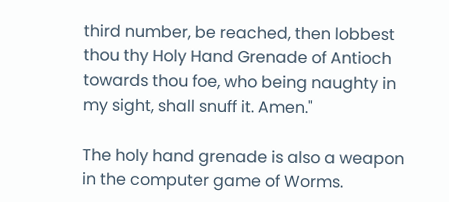third number, be reached, then lobbest thou thy Holy Hand Grenade of Antioch towards thou foe, who being naughty in my sight, shall snuff it. Amen."

The holy hand grenade is also a weapon in the computer game of Worms.